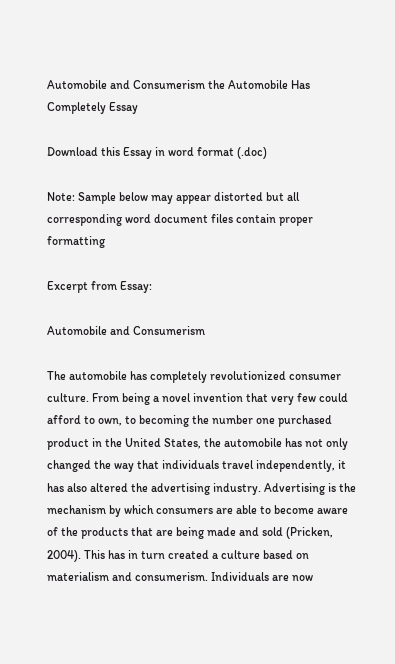Automobile and Consumerism the Automobile Has Completely Essay

Download this Essay in word format (.doc)

Note: Sample below may appear distorted but all corresponding word document files contain proper formatting

Excerpt from Essay:

Automobile and Consumerism

The automobile has completely revolutionized consumer culture. From being a novel invention that very few could afford to own, to becoming the number one purchased product in the United States, the automobile has not only changed the way that individuals travel independently, it has also altered the advertising industry. Advertising is the mechanism by which consumers are able to become aware of the products that are being made and sold (Pricken, 2004). This has in turn created a culture based on materialism and consumerism. Individuals are now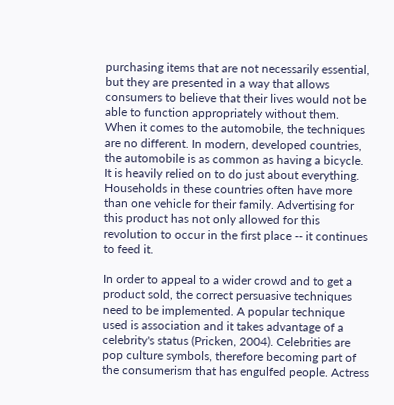purchasing items that are not necessarily essential, but they are presented in a way that allows consumers to believe that their lives would not be able to function appropriately without them. When it comes to the automobile, the techniques are no different. In modern, developed countries, the automobile is as common as having a bicycle. It is heavily relied on to do just about everything. Households in these countries often have more than one vehicle for their family. Advertising for this product has not only allowed for this revolution to occur in the first place -- it continues to feed it.

In order to appeal to a wider crowd and to get a product sold, the correct persuasive techniques need to be implemented. A popular technique used is association and it takes advantage of a celebrity's status (Pricken, 2004). Celebrities are pop culture symbols, therefore becoming part of the consumerism that has engulfed people. Actress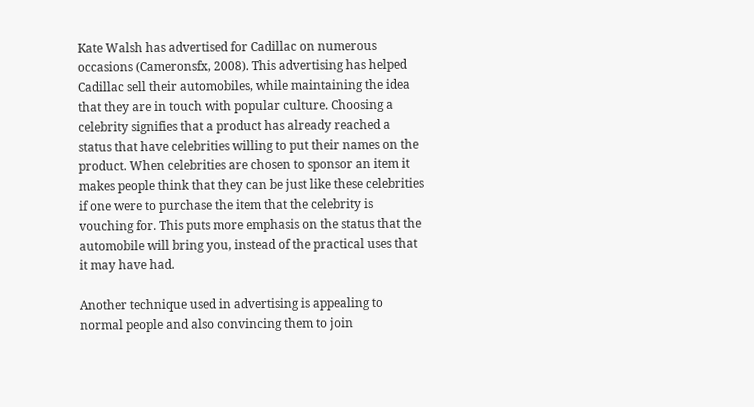Kate Walsh has advertised for Cadillac on numerous occasions (Cameronsfx, 2008). This advertising has helped Cadillac sell their automobiles, while maintaining the idea that they are in touch with popular culture. Choosing a celebrity signifies that a product has already reached a status that have celebrities willing to put their names on the product. When celebrities are chosen to sponsor an item it makes people think that they can be just like these celebrities if one were to purchase the item that the celebrity is vouching for. This puts more emphasis on the status that the automobile will bring you, instead of the practical uses that it may have had.

Another technique used in advertising is appealing to normal people and also convincing them to join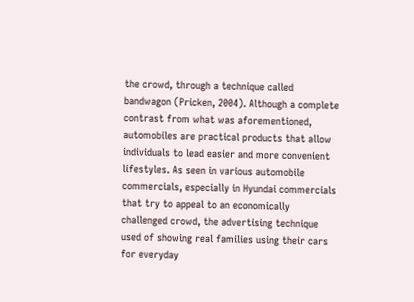the crowd, through a technique called bandwagon (Pricken, 2004). Although a complete contrast from what was aforementioned, automobiles are practical products that allow individuals to lead easier and more convenient lifestyles. As seen in various automobile commercials, especially in Hyundai commercials that try to appeal to an economically challenged crowd, the advertising technique used of showing real families using their cars for everyday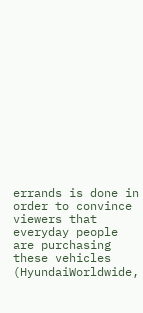errands is done in order to convince viewers that everyday people are purchasing these vehicles (HyundaiWorldwide,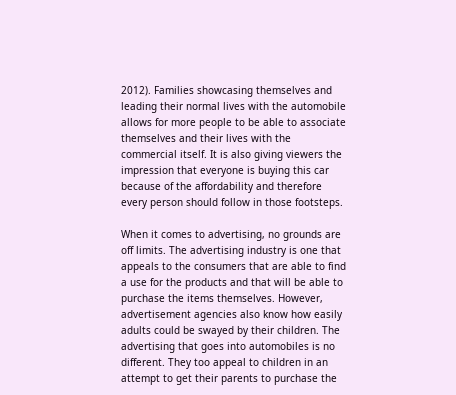2012). Families showcasing themselves and leading their normal lives with the automobile allows for more people to be able to associate themselves and their lives with the commercial itself. It is also giving viewers the impression that everyone is buying this car because of the affordability and therefore every person should follow in those footsteps.

When it comes to advertising, no grounds are off limits. The advertising industry is one that appeals to the consumers that are able to find a use for the products and that will be able to purchase the items themselves. However, advertisement agencies also know how easily adults could be swayed by their children. The advertising that goes into automobiles is no different. They too appeal to children in an attempt to get their parents to purchase the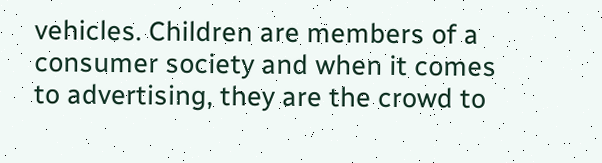vehicles. Children are members of a consumer society and when it comes to advertising, they are the crowd to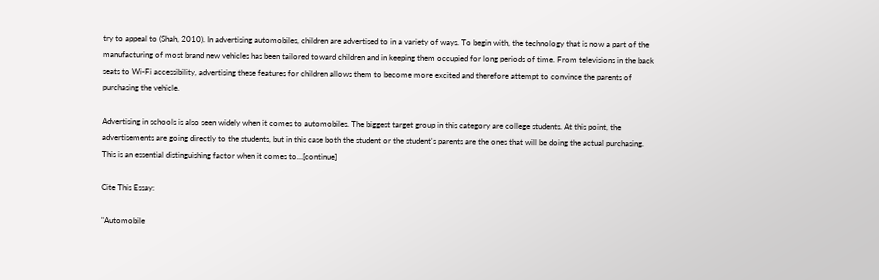try to appeal to (Shah, 2010). In advertising automobiles, children are advertised to in a variety of ways. To begin with, the technology that is now a part of the manufacturing of most brand new vehicles has been tailored toward children and in keeping them occupied for long periods of time. From televisions in the back seats to Wi-Fi accessibility, advertising these features for children allows them to become more excited and therefore attempt to convince the parents of purchasing the vehicle.

Advertising in schools is also seen widely when it comes to automobiles. The biggest target group in this category are college students. At this point, the advertisements are going directly to the students, but in this case both the student or the student's parents are the ones that will be doing the actual purchasing. This is an essential distinguishing factor when it comes to…[continue]

Cite This Essay:

"Automobile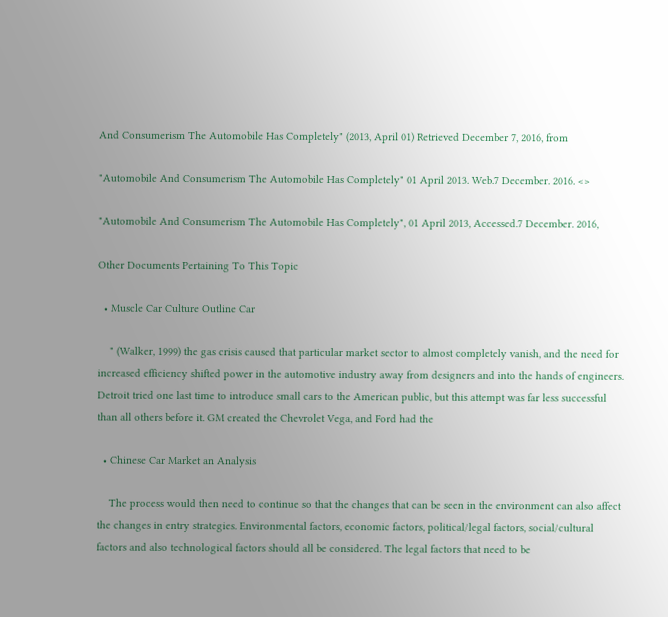And Consumerism The Automobile Has Completely" (2013, April 01) Retrieved December 7, 2016, from

"Automobile And Consumerism The Automobile Has Completely" 01 April 2013. Web.7 December. 2016. <>

"Automobile And Consumerism The Automobile Has Completely", 01 April 2013, Accessed.7 December. 2016,

Other Documents Pertaining To This Topic

  • Muscle Car Culture Outline Car

    " (Walker, 1999) the gas crisis caused that particular market sector to almost completely vanish, and the need for increased efficiency shifted power in the automotive industry away from designers and into the hands of engineers. Detroit tried one last time to introduce small cars to the American public, but this attempt was far less successful than all others before it. GM created the Chevrolet Vega, and Ford had the

  • Chinese Car Market an Analysis

    The process would then need to continue so that the changes that can be seen in the environment can also affect the changes in entry strategies. Environmental factors, economic factors, political/legal factors, social/cultural factors and also technological factors should all be considered. The legal factors that need to be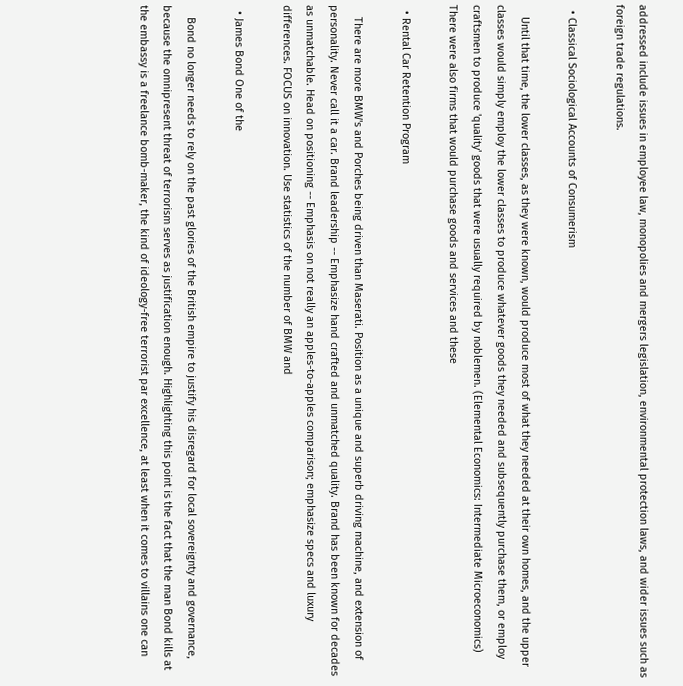addressed include issues in employee law, monopolies and mergers legislation, environmental protection laws, and wider issues such as foreign trade regulations.

  • Classical Sociological Accounts of Consumerism

    Until that time, the lower classes, as they were known, would produce most of what they needed at their own homes, and the upper classes would simply employ the lower classes to produce whatever goods they needed and subsequently purchase them, or employ craftsmen to produce 'quality' goods that were usually required by noblemen. (Elemental Economics: Intermediate Microeconomics) There were also firms that would purchase goods and services and these

  • Rental Car Retention Program

    There are more BMW's and Porches being driven than Maserati. Position as a unique and superb driving machine, and extension of personality. Never call it a car. Brand leadership -- Emphasize hand crafted and unmatched quality. Brand has been known for decades as unmatchable. Head on positioning -- Emphasis on not really an apples-to-apples comparison; emphasize specs and luxury differences. FOCUS on innovation. Use statistics of the number of BMW and

  • James Bond One of the

    Bond no longer needs to rely on the past glories of the British empire to justify his disregard for local sovereignty and governance, because the omnipresent threat of terrorism serves as justification enough. Highlighting this point is the fact that the man Bond kills at the embassy is a freelance bomb-maker, the kind of ideology-free terrorist par excellence, at least when it comes to villains one can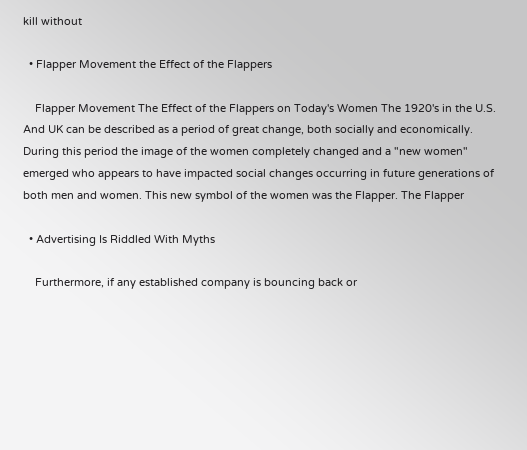kill without

  • Flapper Movement the Effect of the Flappers

    Flapper Movement The Effect of the Flappers on Today's Women The 1920's in the U.S. And UK can be described as a period of great change, both socially and economically. During this period the image of the women completely changed and a "new women" emerged who appears to have impacted social changes occurring in future generations of both men and women. This new symbol of the women was the Flapper. The Flapper

  • Advertising Is Riddled With Myths

    Furthermore, if any established company is bouncing back or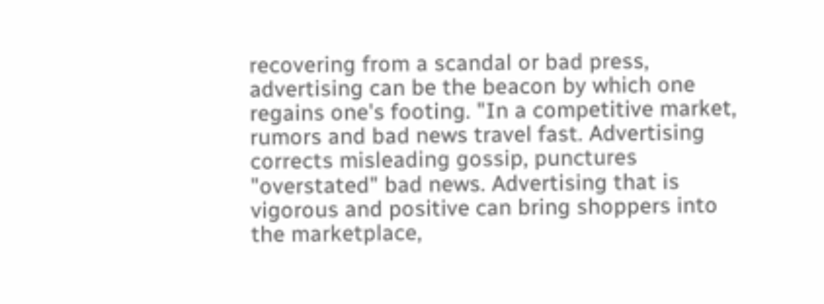recovering from a scandal or bad press, advertising can be the beacon by which one regains one's footing. "In a competitive market, rumors and bad news travel fast. Advertising corrects misleading gossip, punctures "overstated" bad news. Advertising that is vigorous and positive can bring shoppers into the marketplace,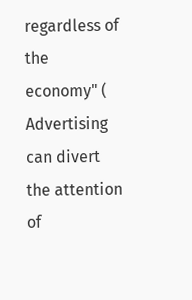regardless of the economy" ( Advertising can divert the attention of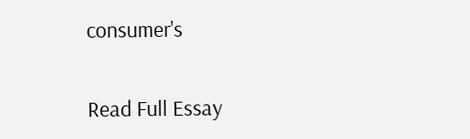consumer's

Read Full Essay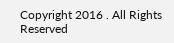Copyright 2016 . All Rights Reserved